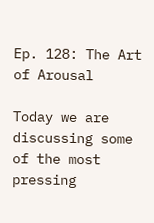Ep. 128: The Art of Arousal

Today we are discussing some of the most pressing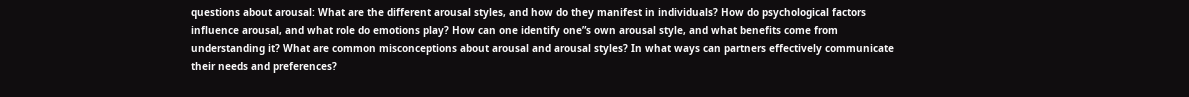questions about arousal: What are the different arousal styles, and how do they manifest in individuals? How do psychological factors influence arousal, and what role do emotions play? How can one identify one”s own arousal style, and what benefits come from understanding it? What are common misconceptions about arousal and arousal styles? In what ways can partners effectively communicate their needs and preferences?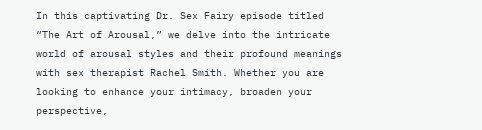In this captivating Dr. Sex Fairy episode titled “The Art of Arousal,” we delve into the intricate world of arousal styles and their profound meanings with sex therapist Rachel Smith. Whether you are looking to enhance your intimacy, broaden your perspective,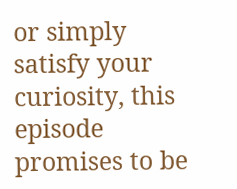or simply satisfy your curiosity, this episode promises to be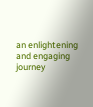an enlightening and engaging journey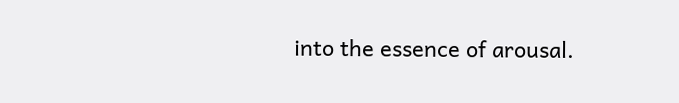into the essence of arousal.